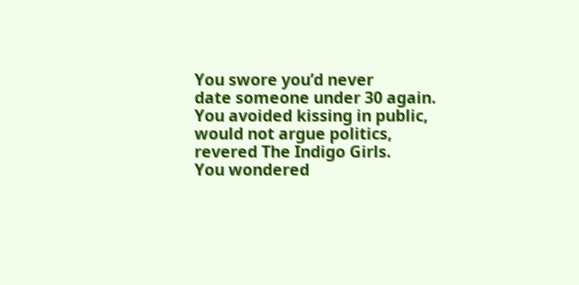You swore you’d never
date someone under 30 again.
You avoided kissing in public,
would not argue politics,
revered The Indigo Girls.
You wondered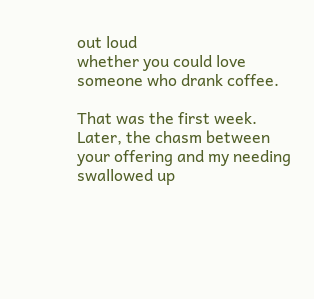out loud
whether you could love
someone who drank coffee.

That was the first week.
Later, the chasm between
your offering and my needing
swallowed up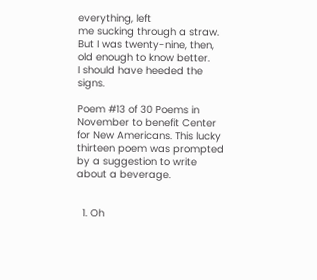everything, left
me sucking through a straw.
But I was twenty-nine, then,
old enough to know better.
I should have heeded the signs.

Poem #13 of 30 Poems in November to benefit Center for New Americans. This lucky thirteen poem was prompted by a suggestion to write about a beverage.


  1. Oh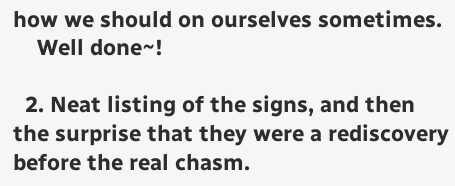how we should on ourselves sometimes.
    Well done~!

  2. Neat listing of the signs, and then the surprise that they were a rediscovery before the real chasm.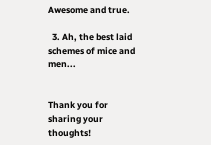Awesome and true.

  3. Ah, the best laid schemes of mice and men...


Thank you for sharing your thoughts!